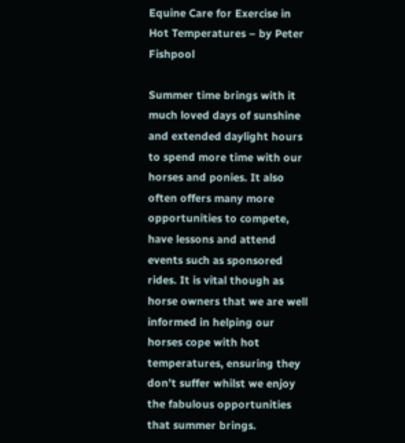Equine Care for Exercise in Hot Temperatures – by Peter Fishpool

Summer time brings with it much loved days of sunshine and extended daylight hours to spend more time with our horses and ponies. It also often offers many more opportunities to compete, have lessons and attend events such as sponsored rides. It is vital though as horse owners that we are well informed in helping our horses cope with hot temperatures, ensuring they don’t suffer whilst we enjoy the fabulous opportunities that summer brings.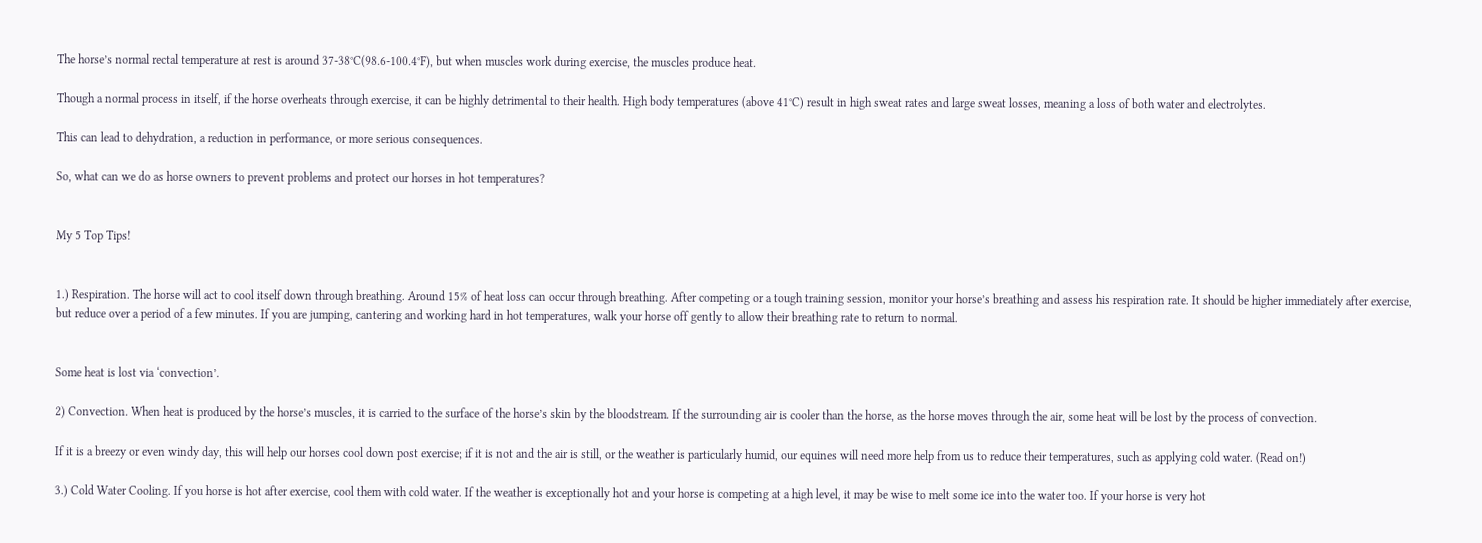The horse’s normal rectal temperature at rest is around 37-38°C(98.6-100.4°F), but when muscles work during exercise, the muscles produce heat.

Though a normal process in itself, if the horse overheats through exercise, it can be highly detrimental to their health. High body temperatures (above 41°C) result in high sweat rates and large sweat losses, meaning a loss of both water and electrolytes.

This can lead to dehydration, a reduction in performance, or more serious consequences.

So, what can we do as horse owners to prevent problems and protect our horses in hot temperatures?


My 5 Top Tips!


1.) Respiration. The horse will act to cool itself down through breathing. Around 15% of heat loss can occur through breathing. After competing or a tough training session, monitor your horse’s breathing and assess his respiration rate. It should be higher immediately after exercise, but reduce over a period of a few minutes. If you are jumping, cantering and working hard in hot temperatures, walk your horse off gently to allow their breathing rate to return to normal.


Some heat is lost via ‘convection’.

2) Convection. When heat is produced by the horse’s muscles, it is carried to the surface of the horse’s skin by the bloodstream. If the surrounding air is cooler than the horse, as the horse moves through the air, some heat will be lost by the process of convection.

If it is a breezy or even windy day, this will help our horses cool down post exercise; if it is not and the air is still, or the weather is particularly humid, our equines will need more help from us to reduce their temperatures, such as applying cold water. (Read on!)

3.) Cold Water Cooling. If you horse is hot after exercise, cool them with cold water. If the weather is exceptionally hot and your horse is competing at a high level, it may be wise to melt some ice into the water too. If your horse is very hot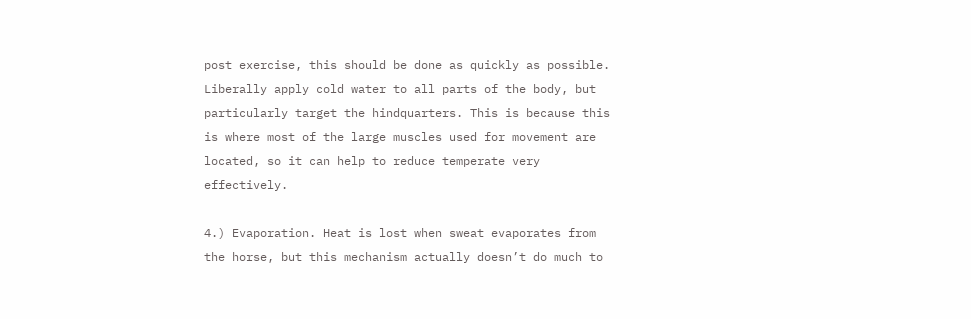post exercise, this should be done as quickly as possible. Liberally apply cold water to all parts of the body, but particularly target the hindquarters. This is because this is where most of the large muscles used for movement are located, so it can help to reduce temperate very effectively.

4.) Evaporation. Heat is lost when sweat evaporates from the horse, but this mechanism actually doesn’t do much to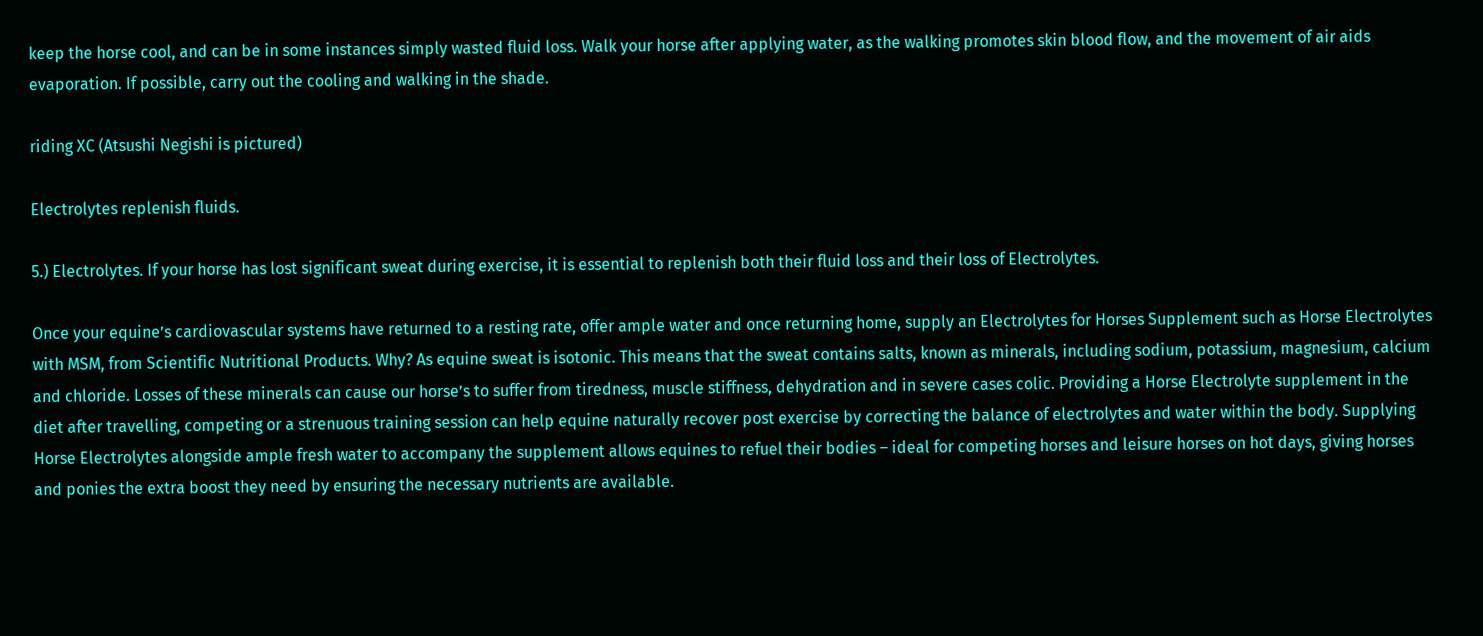keep the horse cool, and can be in some instances simply wasted fluid loss. Walk your horse after applying water, as the walking promotes skin blood flow, and the movement of air aids evaporation. If possible, carry out the cooling and walking in the shade.

riding XC (Atsushi Negishi is pictured)

Electrolytes replenish fluids.

5.) Electrolytes. If your horse has lost significant sweat during exercise, it is essential to replenish both their fluid loss and their loss of Electrolytes.

Once your equine’s cardiovascular systems have returned to a resting rate, offer ample water and once returning home, supply an Electrolytes for Horses Supplement such as Horse Electrolytes with MSM, from Scientific Nutritional Products. Why? As equine sweat is isotonic. This means that the sweat contains salts, known as minerals, including sodium, potassium, magnesium, calcium and chloride. Losses of these minerals can cause our horse’s to suffer from tiredness, muscle stiffness, dehydration and in severe cases colic. Providing a Horse Electrolyte supplement in the diet after travelling, competing or a strenuous training session can help equine naturally recover post exercise by correcting the balance of electrolytes and water within the body. Supplying Horse Electrolytes alongside ample fresh water to accompany the supplement allows equines to refuel their bodies – ideal for competing horses and leisure horses on hot days, giving horses and ponies the extra boost they need by ensuring the necessary nutrients are available.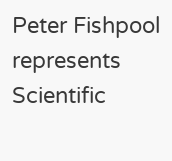Peter Fishpool represents Scientific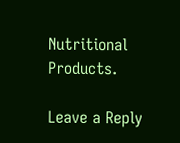Nutritional Products.

Leave a Reply